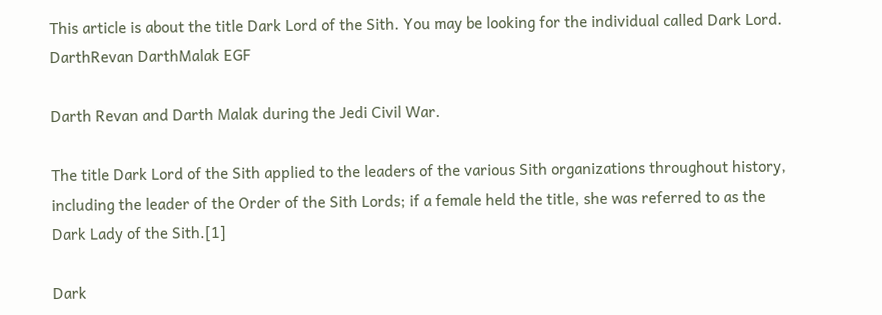This article is about the title Dark Lord of the Sith. You may be looking for the individual called Dark Lord.
DarthRevan DarthMalak EGF

Darth Revan and Darth Malak during the Jedi Civil War.

The title Dark Lord of the Sith applied to the leaders of the various Sith organizations throughout history, including the leader of the Order of the Sith Lords; if a female held the title, she was referred to as the Dark Lady of the Sith.[1]

Dark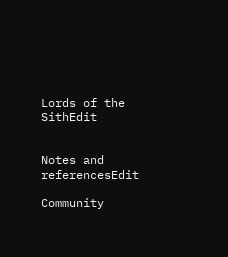Lords of the SithEdit


Notes and referencesEdit

Community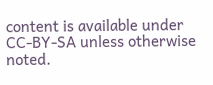content is available under CC-BY-SA unless otherwise noted.